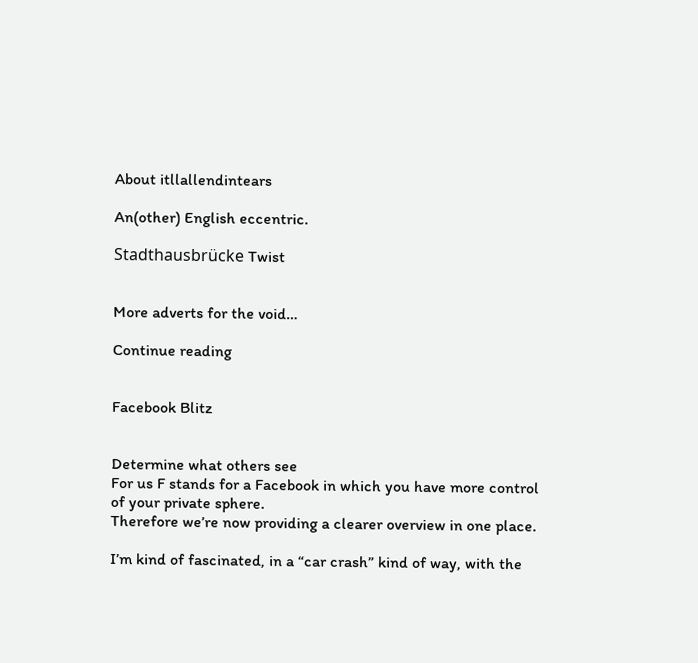About itllallendintears

An(other) English eccentric.

Stadthausbrücke Twist


More adverts for the void…

Continue reading


Facebook Blitz


Determine what others see
For us F stands for a Facebook in which you have more control of your private sphere.
Therefore we’re now providing a clearer overview in one place.

I’m kind of fascinated, in a “car crash” kind of way, with the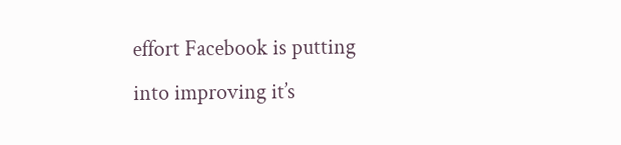effort Facebook is putting into improving it’s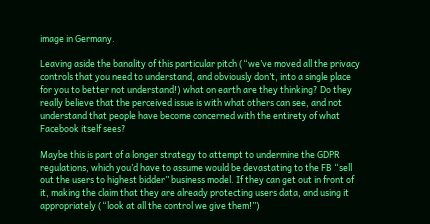image in Germany.

Leaving aside the banality of this particular pitch (“we’ve moved all the privacy controls that you need to understand, and obviously don’t, into a single place for you to better not understand!) what on earth are they thinking? Do they really believe that the perceived issue is with what others can see, and not understand that people have become concerned with the entirety of what Facebook itself sees?

Maybe this is part of a longer strategy to attempt to undermine the GDPR regulations, which you’d have to assume would be devastating to the FB “sell out the users to highest bidder” business model. If they can get out in front of it, making the claim that they are already protecting users data, and using it appropriately (“look at all the control we give them!”)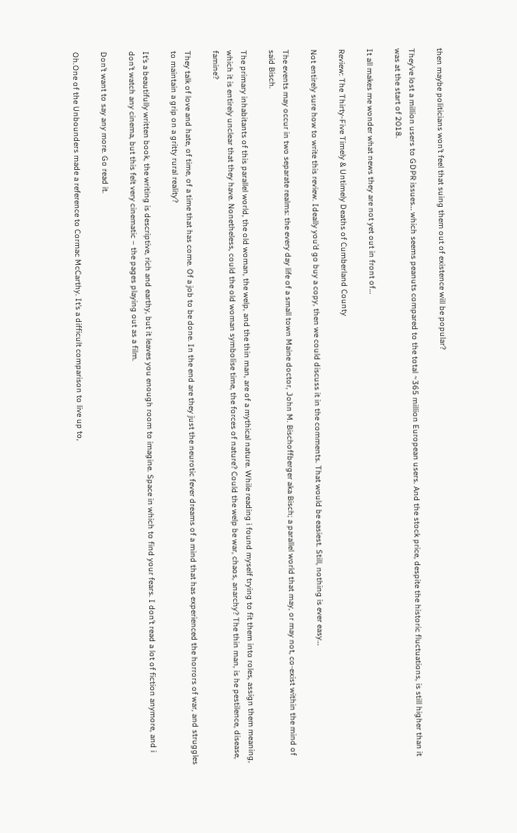then maybe politicians won’t feel that suing them out of existence will be popular?

They’ve lost a million users to GDPR issues… which seems peanuts compared to the total ~365 million European users. And the stock price, despite the historic fluctuations, is still higher than it was at the start of 2018.

It all makes me wonder what news they are not yet out in front of…

Review: The Thirty-Five Timely & Untimely Deaths of Cumberland County

Not entirely sure how to write this review. Ideally you’d go buy a copy, then we could discuss it in the comments. That would be easiest. Still, nothing is ever easy…

The events may occur in two separate realms: the every day life of a small town Maine doctor, John M. Bischoffberger aka Bisch; a parallel world that may, or may not, co-exist within the mind of said Bisch.

The primary inhabitants of this parallel world, the old woman, the welp, and the thin man, are of a mythical nature. While reading i found myself trying to fit them into roles, assign them meaning, which it is entirely unclear that they have. Nonetheless, could the old woman symbolise time, the forces of nature? Could the welp be war, chaos, anarchy? The thin man, is he pestilence, disease, famine?

They talk of love and hate, of time, of a time that has come. Of a job to be done. In the end are they just the neurotic fever dreams of a mind that has experienced the horrors of war, and struggles to maintain a grip on a gritty rural reality?

It’s a beautifully written book, the writing is descriptive, rich and earthy, but it leaves you enough room to imagine. Space in which to find your fears. I don’t read a lot of fiction anymore, and i don’t watch any cinema, but this felt very cinematic – the pages playing out as a film.

Don’t want to say any more. Go read it.

Oh.One of the Unbounders made a reference to Cormac McCarthy. It’s a difficult comparison to live up to,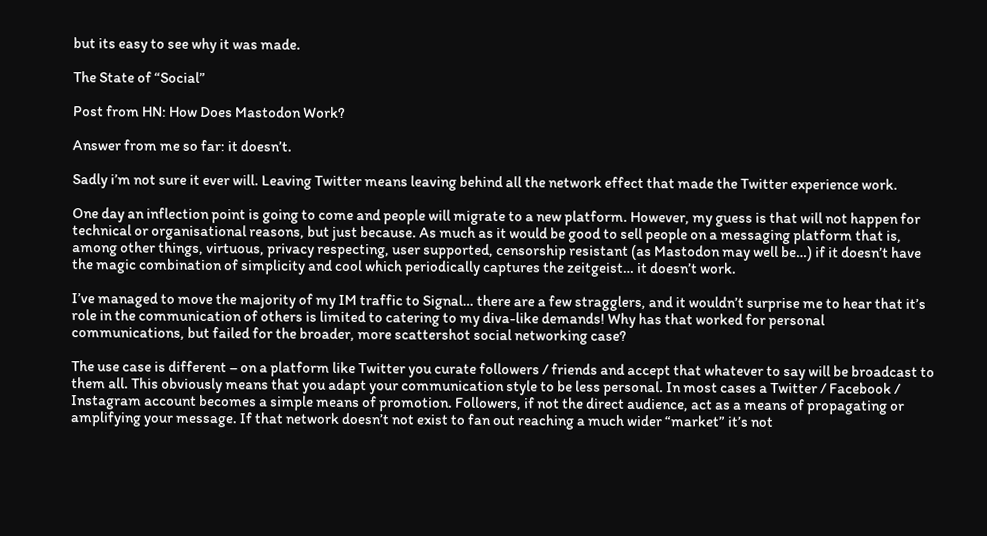but its easy to see why it was made.

The State of “Social”

Post from HN: How Does Mastodon Work?

Answer from me so far: it doesn’t.

Sadly i’m not sure it ever will. Leaving Twitter means leaving behind all the network effect that made the Twitter experience work.

One day an inflection point is going to come and people will migrate to a new platform. However, my guess is that will not happen for technical or organisational reasons, but just because. As much as it would be good to sell people on a messaging platform that is, among other things, virtuous, privacy respecting, user supported, censorship resistant (as Mastodon may well be…) if it doesn’t have the magic combination of simplicity and cool which periodically captures the zeitgeist… it doesn’t work.

I’ve managed to move the majority of my IM traffic to Signal… there are a few stragglers, and it wouldn’t surprise me to hear that it’s role in the communication of others is limited to catering to my diva-like demands! Why has that worked for personal communications, but failed for the broader, more scattershot social networking case?

The use case is different – on a platform like Twitter you curate followers / friends and accept that whatever to say will be broadcast to them all. This obviously means that you adapt your communication style to be less personal. In most cases a Twitter / Facebook / Instagram account becomes a simple means of promotion. Followers, if not the direct audience, act as a means of propagating or amplifying your message. If that network doesn’t not exist to fan out reaching a much wider “market” it’s not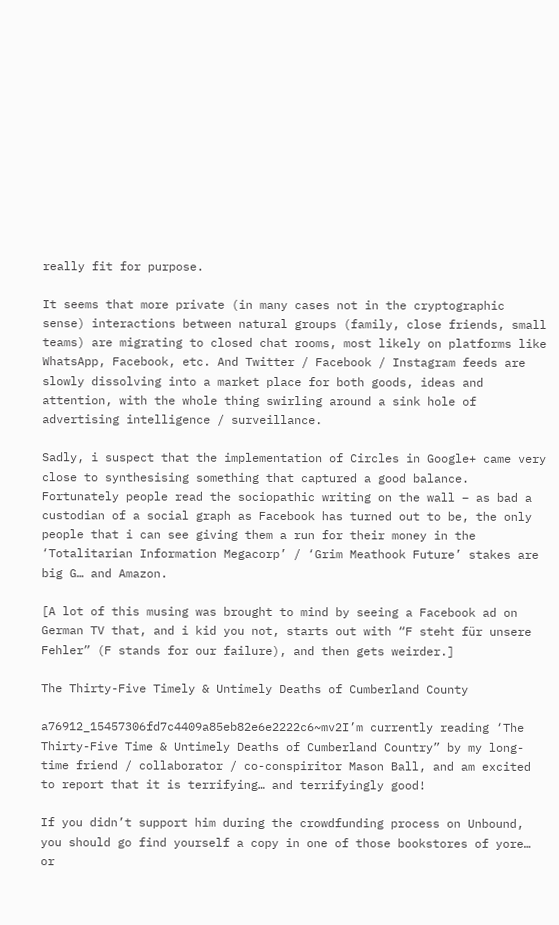really fit for purpose.

It seems that more private (in many cases not in the cryptographic sense) interactions between natural groups (family, close friends, small teams) are migrating to closed chat rooms, most likely on platforms like WhatsApp, Facebook, etc. And Twitter / Facebook / Instagram feeds are slowly dissolving into a market place for both goods, ideas and attention, with the whole thing swirling around a sink hole of advertising intelligence / surveillance.

Sadly, i suspect that the implementation of Circles in Google+ came very close to synthesising something that captured a good balance. Fortunately people read the sociopathic writing on the wall – as bad a custodian of a social graph as Facebook has turned out to be, the only people that i can see giving them a run for their money in the ‘Totalitarian Information Megacorp’ / ‘Grim Meathook Future’ stakes are big G… and Amazon.

[A lot of this musing was brought to mind by seeing a Facebook ad on German TV that, and i kid you not, starts out with “F steht für unsere Fehler” (F stands for our failure), and then gets weirder.]

The Thirty-Five Timely & Untimely Deaths of Cumberland County

a76912_15457306fd7c4409a85eb82e6e2222c6~mv2I’m currently reading ‘The Thirty-Five Time & Untimely Deaths of Cumberland Country” by my long-time friend / collaborator / co-conspiritor Mason Ball, and am excited to report that it is terrifying… and terrifyingly good!

If you didn’t support him during the crowdfunding process on Unbound, you should go find yourself a copy in one of those bookstores of yore… or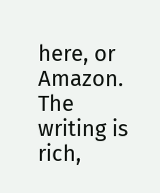here, or Amazon. The writing is rich,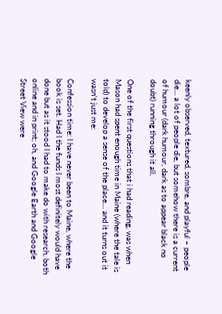keenly observed, textured, sombre, and playful – people die… a lot of people die, but somehow there is a current of humour (dark humour, dark as to appear black no doubt) running through it all.

One of the first questions that i had reading, was when Mason had spent enough time in Maine (where the tale is told) to develop a sense of the place… and it turns out it wasn’t just me:

Confession time: I have never been to Maine, where the book is set. Had I the funds I most definitely would have done but as it stood I had to make do with research, both online and in print; oh, and Google Earth and Google Street View were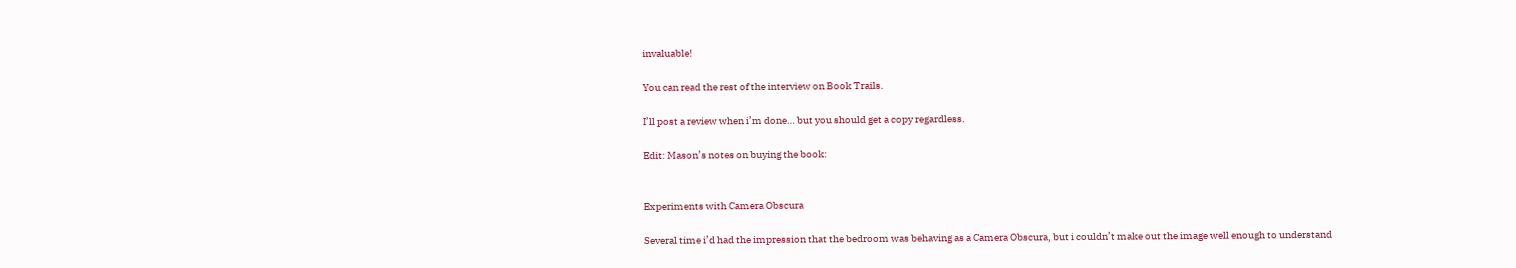invaluable!

You can read the rest of the interview on Book Trails.

I’ll post a review when i’m done… but you should get a copy regardless.

Edit: Mason’s notes on buying the book:


Experiments with Camera Obscura

Several time i’d had the impression that the bedroom was behaving as a Camera Obscura, but i couldn’t make out the image well enough to understand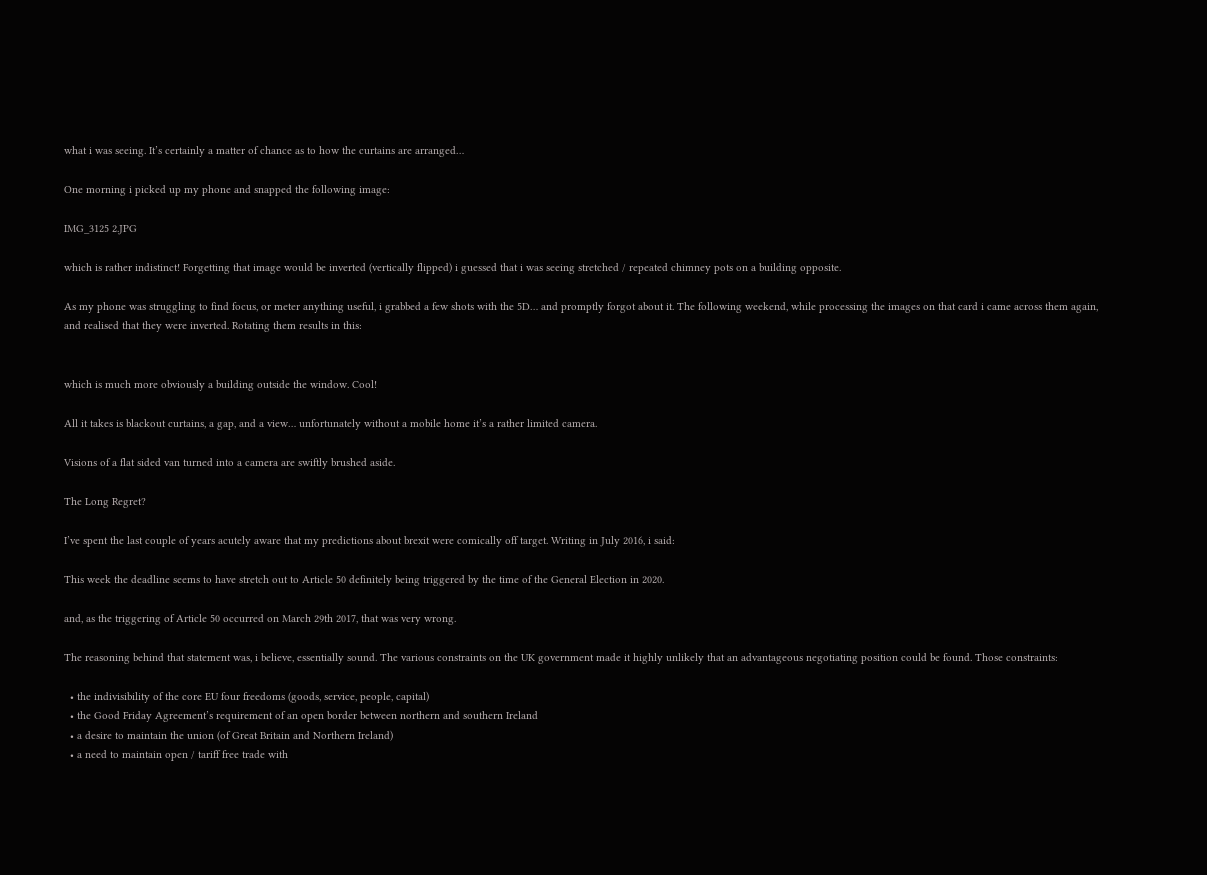what i was seeing. It’s certainly a matter of chance as to how the curtains are arranged…

One morning i picked up my phone and snapped the following image:

IMG_3125 2.JPG

which is rather indistinct! Forgetting that image would be inverted (vertically flipped) i guessed that i was seeing stretched / repeated chimney pots on a building opposite.

As my phone was struggling to find focus, or meter anything useful, i grabbed a few shots with the 5D… and promptly forgot about it. The following weekend, while processing the images on that card i came across them again, and realised that they were inverted. Rotating them results in this:


which is much more obviously a building outside the window. Cool!

All it takes is blackout curtains, a gap, and a view… unfortunately without a mobile home it’s a rather limited camera.

Visions of a flat sided van turned into a camera are swiftly brushed aside.

The Long Regret?

I’ve spent the last couple of years acutely aware that my predictions about brexit were comically off target. Writing in July 2016, i said:

This week the deadline seems to have stretch out to Article 50 definitely being triggered by the time of the General Election in 2020.

and, as the triggering of Article 50 occurred on March 29th 2017, that was very wrong.

The reasoning behind that statement was, i believe, essentially sound. The various constraints on the UK government made it highly unlikely that an advantageous negotiating position could be found. Those constraints:

  • the indivisibility of the core EU four freedoms (goods, service, people, capital)
  • the Good Friday Agreement’s requirement of an open border between northern and southern Ireland
  • a desire to maintain the union (of Great Britain and Northern Ireland)
  • a need to maintain open / tariff free trade with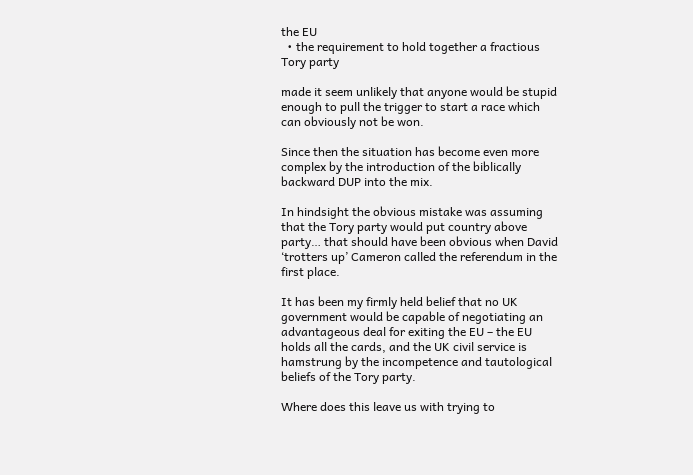the EU
  • the requirement to hold together a fractious Tory party

made it seem unlikely that anyone would be stupid enough to pull the trigger to start a race which can obviously not be won.

Since then the situation has become even more complex by the introduction of the biblically backward DUP into the mix.

In hindsight the obvious mistake was assuming that the Tory party would put country above party… that should have been obvious when David ‘trotters up’ Cameron called the referendum in the first place.

It has been my firmly held belief that no UK government would be capable of negotiating an advantageous deal for exiting the EU – the EU holds all the cards, and the UK civil service is hamstrung by the incompetence and tautological beliefs of the Tory party.

Where does this leave us with trying to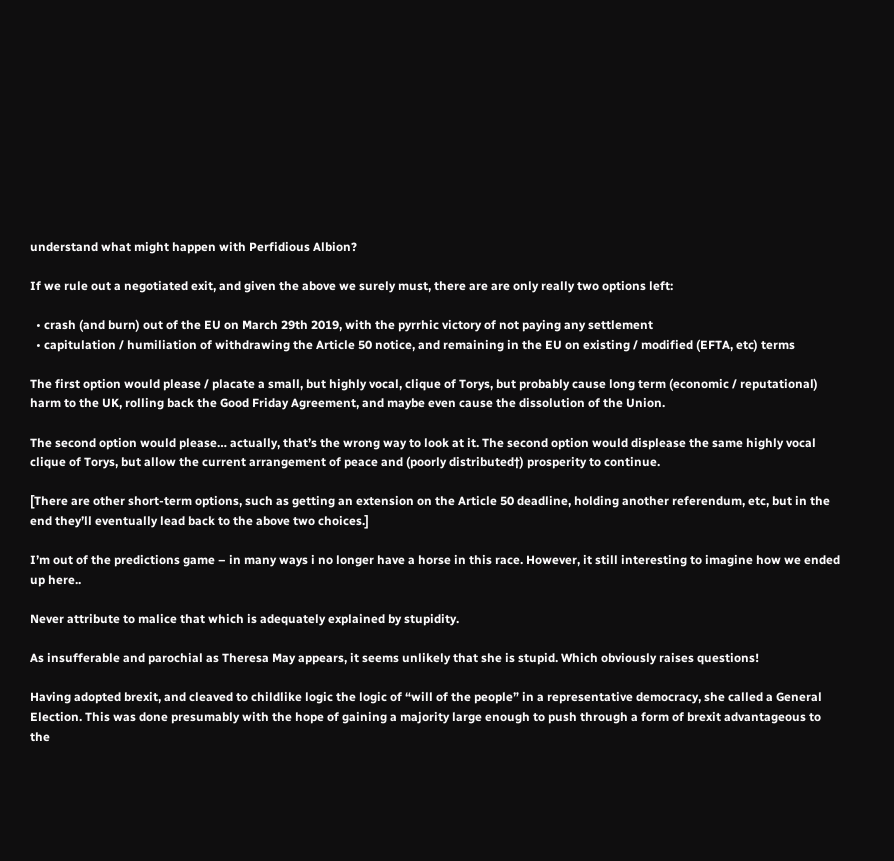understand what might happen with Perfidious Albion?

If we rule out a negotiated exit, and given the above we surely must, there are are only really two options left:

  • crash (and burn) out of the EU on March 29th 2019, with the pyrrhic victory of not paying any settlement
  • capitulation / humiliation of withdrawing the Article 50 notice, and remaining in the EU on existing / modified (EFTA, etc) terms

The first option would please / placate a small, but highly vocal, clique of Torys, but probably cause long term (economic / reputational) harm to the UK, rolling back the Good Friday Agreement, and maybe even cause the dissolution of the Union.

The second option would please… actually, that’s the wrong way to look at it. The second option would displease the same highly vocal clique of Torys, but allow the current arrangement of peace and (poorly distributed†) prosperity to continue.

[There are other short-term options, such as getting an extension on the Article 50 deadline, holding another referendum, etc, but in the end they’ll eventually lead back to the above two choices.]

I’m out of the predictions game – in many ways i no longer have a horse in this race. However, it still interesting to imagine how we ended up here..

Never attribute to malice that which is adequately explained by stupidity.

As insufferable and parochial as Theresa May appears, it seems unlikely that she is stupid. Which obviously raises questions!

Having adopted brexit, and cleaved to childlike logic the logic of “will of the people” in a representative democracy, she called a General Election. This was done presumably with the hope of gaining a majority large enough to push through a form of brexit advantageous to the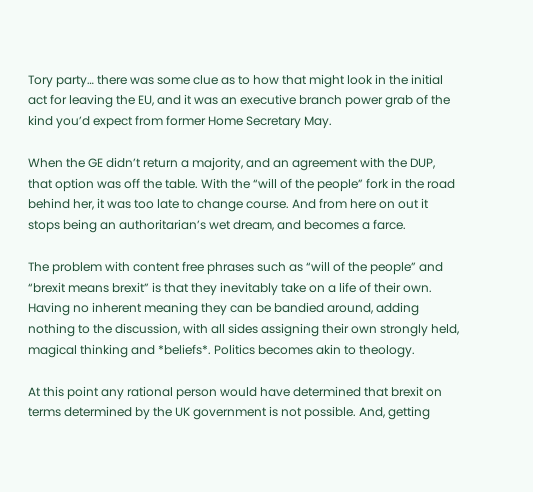Tory party… there was some clue as to how that might look in the initial act for leaving the EU, and it was an executive branch power grab of the kind you’d expect from former Home Secretary May.

When the GE didn’t return a majority, and an agreement with the DUP, that option was off the table. With the “will of the people” fork in the road behind her, it was too late to change course. And from here on out it stops being an authoritarian’s wet dream, and becomes a farce.

The problem with content free phrases such as “will of the people” and “brexit means brexit” is that they inevitably take on a life of their own. Having no inherent meaning they can be bandied around, adding nothing to the discussion, with all sides assigning their own strongly held, magical thinking and *beliefs*. Politics becomes akin to theology.

At this point any rational person would have determined that brexit on terms determined by the UK government is not possible. And, getting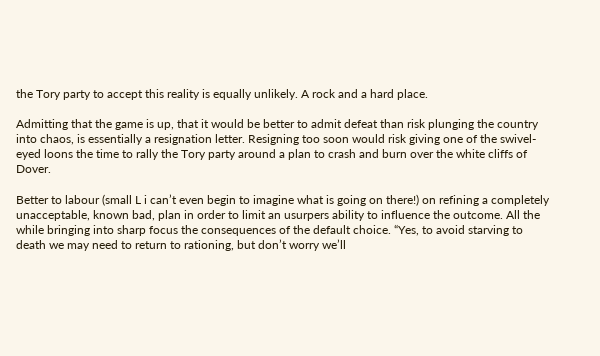the Tory party to accept this reality is equally unlikely. A rock and a hard place.

Admitting that the game is up, that it would be better to admit defeat than risk plunging the country into chaos, is essentially a resignation letter. Resigning too soon would risk giving one of the swivel-eyed loons the time to rally the Tory party around a plan to crash and burn over the white cliffs of Dover.

Better to labour (small L i can’t even begin to imagine what is going on there!) on refining a completely unacceptable, known bad, plan in order to limit an usurpers ability to influence the outcome. All the while bringing into sharp focus the consequences of the default choice. “Yes, to avoid starving to death we may need to return to rationing, but don’t worry we’ll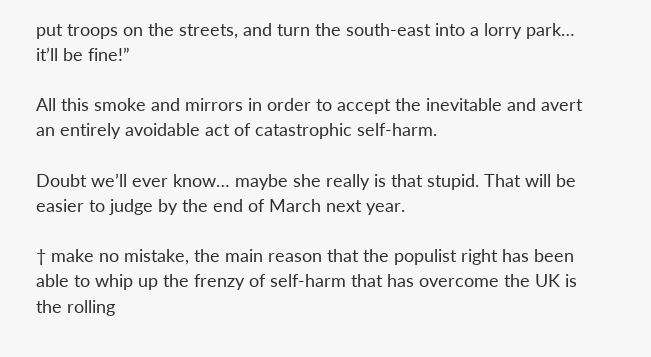put troops on the streets, and turn the south-east into a lorry park… it’ll be fine!”

All this smoke and mirrors in order to accept the inevitable and avert an entirely avoidable act of catastrophic self-harm.

Doubt we’ll ever know… maybe she really is that stupid. That will be easier to judge by the end of March next year.

† make no mistake, the main reason that the populist right has been able to whip up the frenzy of self-harm that has overcome the UK is the rolling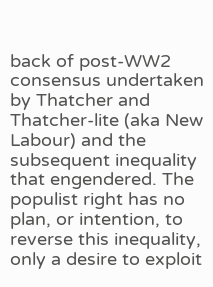back of post-WW2 consensus undertaken by Thatcher and Thatcher-lite (aka New Labour) and the subsequent inequality that engendered. The populist right has no plan, or intention, to reverse this inequality, only a desire to exploit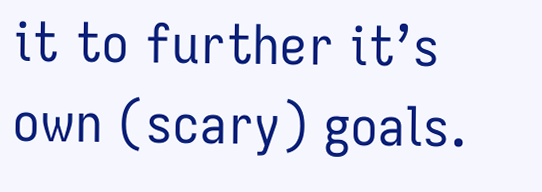it to further it’s own (scary) goals.